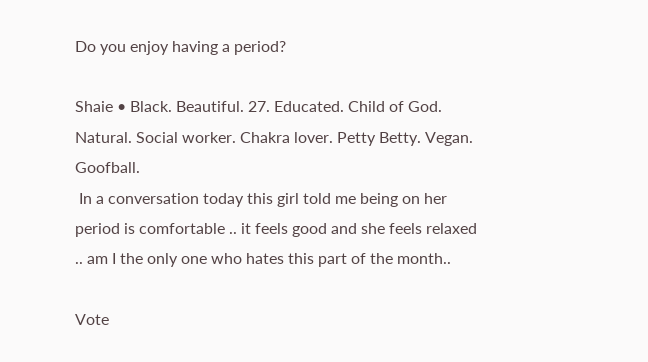Do you enjoy having a period?

Shaie • Black. Beautiful. 27. Educated. Child of God. Natural. Social worker. Chakra lover. Petty Betty. Vegan. Goofball.
 In a conversation today this girl told me being on her period is comfortable .. it feels good and she feels relaxed .. am I the only one who hates this part of the month..

Vote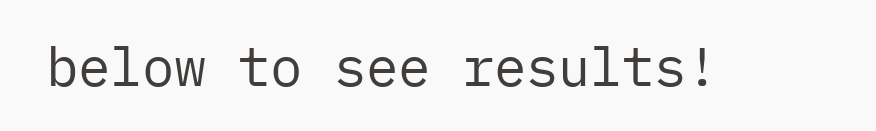below to see results!